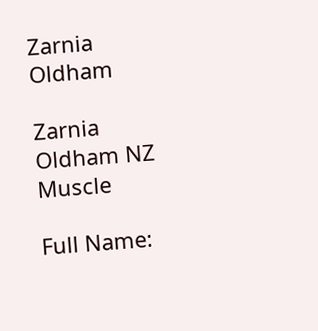Zarnia Oldham

Zarnia Oldham NZ Muscle

Full Name: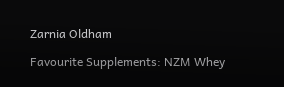Zarnia Oldham

Favourite Supplements: NZM Whey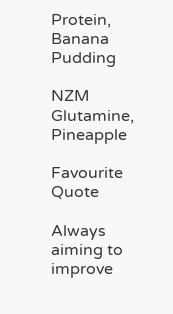Protein, Banana Pudding

NZM Glutamine, Pineapple

Favourite Quote

Always aiming to improve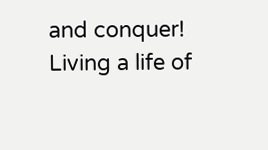and conquer! Living a life of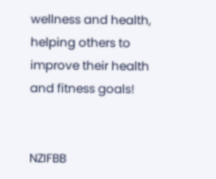wellness and health, helping others to improve their health and fitness goals!


NZIFBB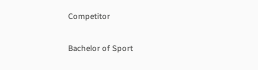Competitor

Bachelor of Sport